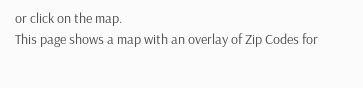or click on the map.
This page shows a map with an overlay of Zip Codes for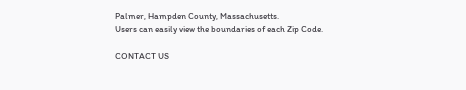Palmer, Hampden County, Massachusetts.
Users can easily view the boundaries of each Zip Code.

CONTACT US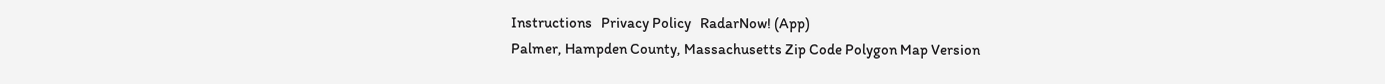Instructions   Privacy Policy   RadarNow! (App)
Palmer, Hampden County, Massachusetts Zip Code Polygon Map Version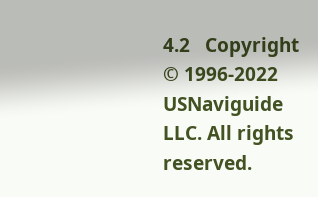4.2   Copyright © 1996-2022 USNaviguide LLC. All rights reserved.